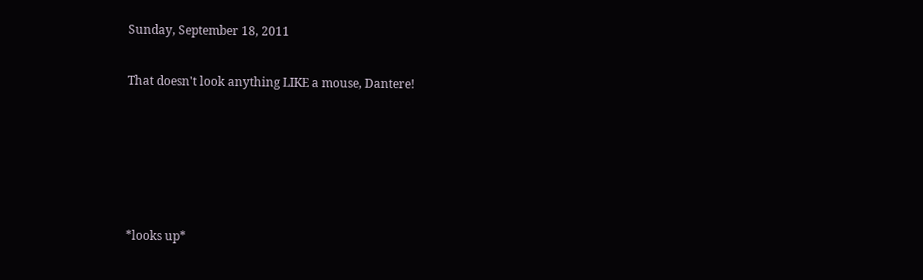Sunday, September 18, 2011

That doesn't look anything LIKE a mouse, Dantere!





*looks up*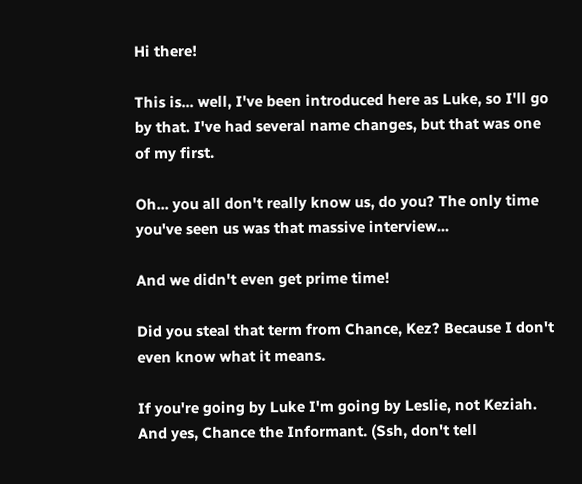Hi there!

This is... well, I've been introduced here as Luke, so I'll go by that. I've had several name changes, but that was one of my first.

Oh... you all don't really know us, do you? The only time you've seen us was that massive interview...

And we didn't even get prime time!

Did you steal that term from Chance, Kez? Because I don't even know what it means.

If you're going by Luke I'm going by Leslie, not Keziah. And yes, Chance the Informant. (Ssh, don't tell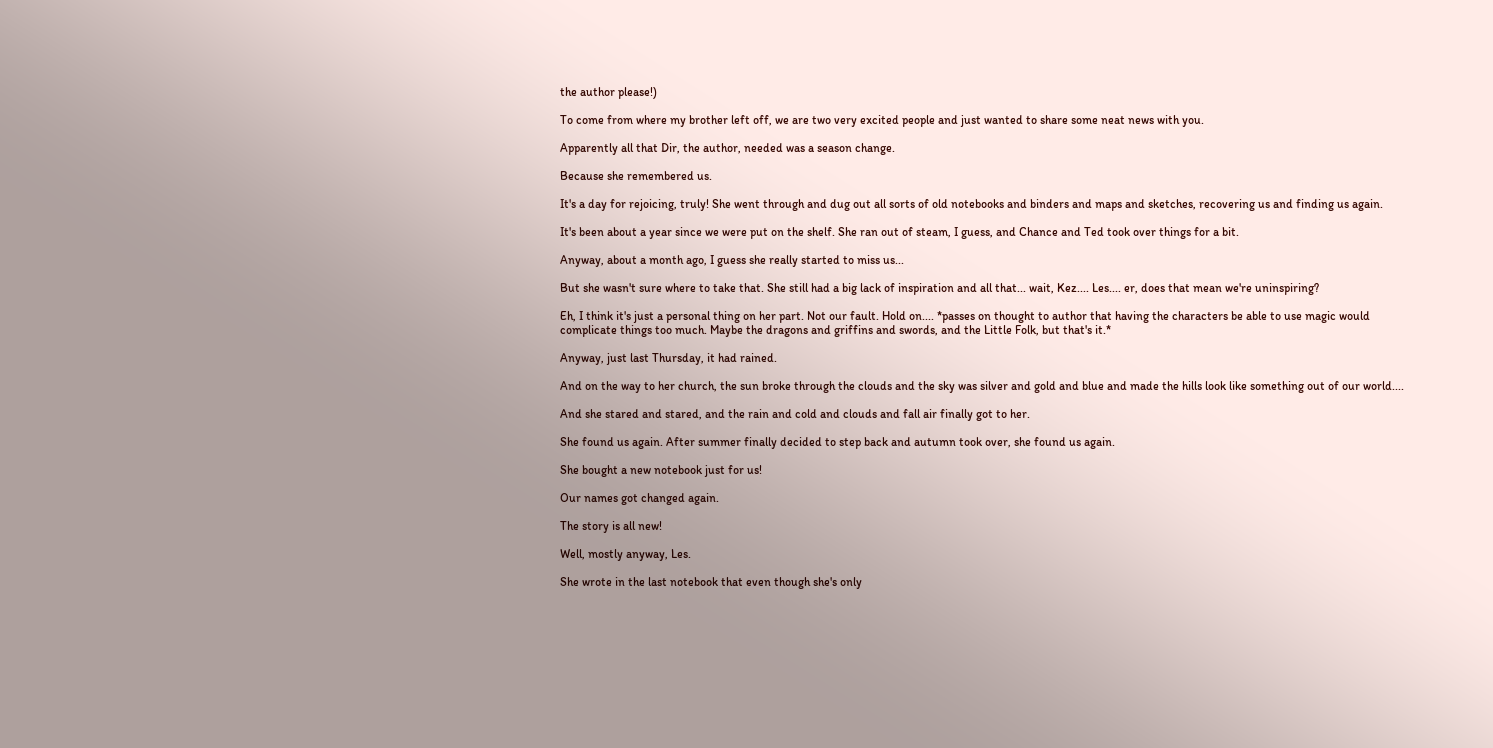the author please!)

To come from where my brother left off, we are two very excited people and just wanted to share some neat news with you.

Apparently all that Dir, the author, needed was a season change.

Because she remembered us.

It's a day for rejoicing, truly! She went through and dug out all sorts of old notebooks and binders and maps and sketches, recovering us and finding us again.

It's been about a year since we were put on the shelf. She ran out of steam, I guess, and Chance and Ted took over things for a bit.

Anyway, about a month ago, I guess she really started to miss us...

But she wasn't sure where to take that. She still had a big lack of inspiration and all that... wait, Kez.... Les.... er, does that mean we're uninspiring?

Eh, I think it's just a personal thing on her part. Not our fault. Hold on.... *passes on thought to author that having the characters be able to use magic would complicate things too much. Maybe the dragons and griffins and swords, and the Little Folk, but that's it.*

Anyway, just last Thursday, it had rained.

And on the way to her church, the sun broke through the clouds and the sky was silver and gold and blue and made the hills look like something out of our world....

And she stared and stared, and the rain and cold and clouds and fall air finally got to her.

She found us again. After summer finally decided to step back and autumn took over, she found us again.

She bought a new notebook just for us!

Our names got changed again.

The story is all new!

Well, mostly anyway, Les.

She wrote in the last notebook that even though she's only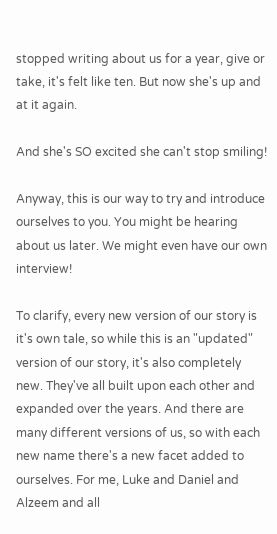stopped writing about us for a year, give or take, it's felt like ten. But now she's up and at it again.

And she's SO excited she can't stop smiling!

Anyway, this is our way to try and introduce ourselves to you. You might be hearing about us later. We might even have our own interview!

To clarify, every new version of our story is it's own tale, so while this is an "updated" version of our story, it's also completely new. They've all built upon each other and expanded over the years. And there are many different versions of us, so with each new name there's a new facet added to ourselves. For me, Luke and Daniel and Alzeem and all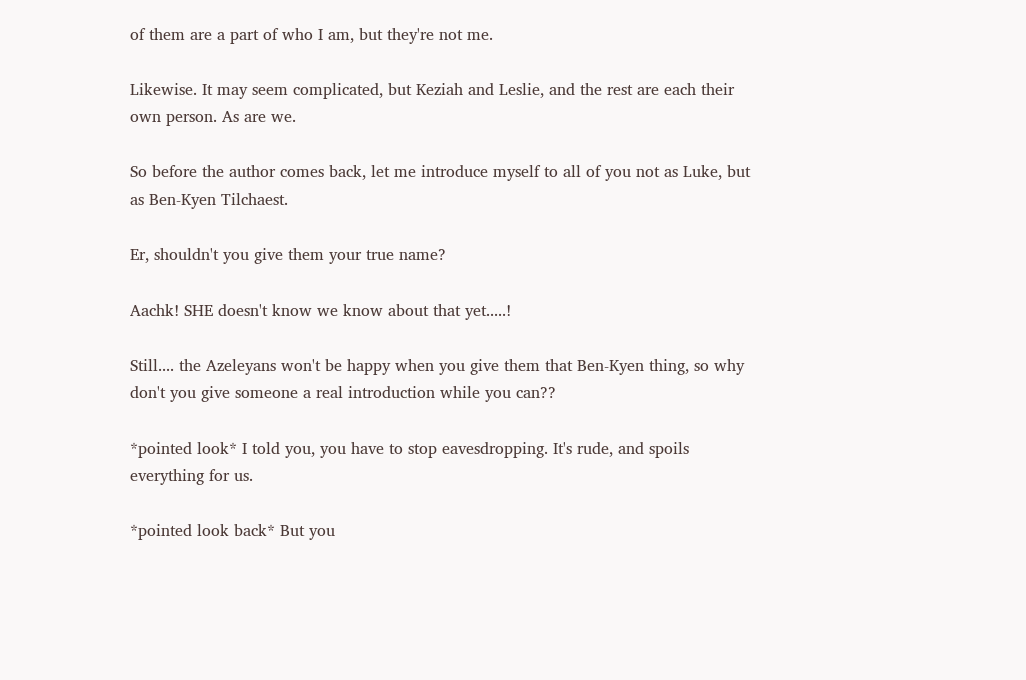of them are a part of who I am, but they're not me.

Likewise. It may seem complicated, but Keziah and Leslie, and the rest are each their own person. As are we.

So before the author comes back, let me introduce myself to all of you not as Luke, but as Ben-Kyen Tilchaest.

Er, shouldn't you give them your true name?

Aachk! SHE doesn't know we know about that yet.....!

Still.... the Azeleyans won't be happy when you give them that Ben-Kyen thing, so why don't you give someone a real introduction while you can??

*pointed look* I told you, you have to stop eavesdropping. It's rude, and spoils everything for us.

*pointed look back* But you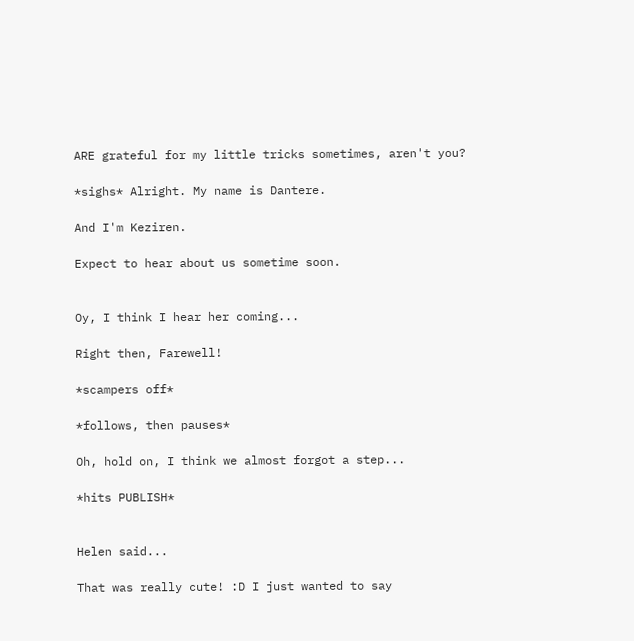ARE grateful for my little tricks sometimes, aren't you?

*sighs* Alright. My name is Dantere.

And I'm Keziren.

Expect to hear about us sometime soon.


Oy, I think I hear her coming...

Right then, Farewell!

*scampers off*

*follows, then pauses*

Oh, hold on, I think we almost forgot a step...

*hits PUBLISH*


Helen said...

That was really cute! :D I just wanted to say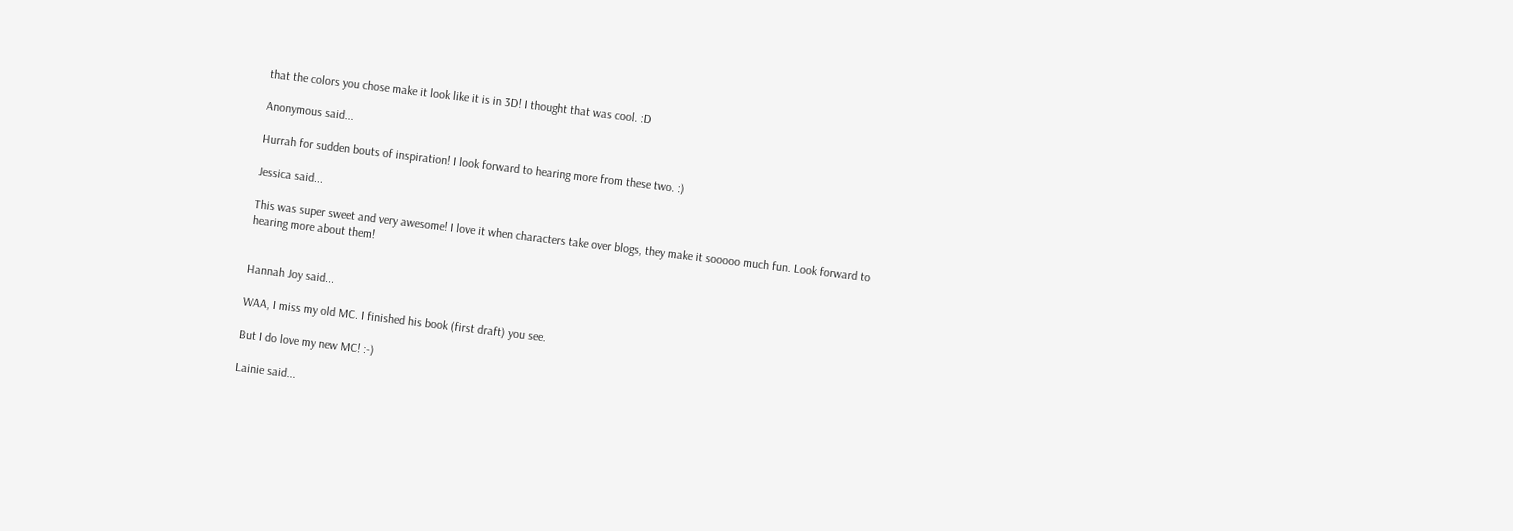that the colors you chose make it look like it is in 3D! I thought that was cool. :D

Anonymous said...

Hurrah for sudden bouts of inspiration! I look forward to hearing more from these two. :)

Jessica said...

This was super sweet and very awesome! I love it when characters take over blogs, they make it sooooo much fun. Look forward to hearing more about them!


Hannah Joy said...

WAA, I miss my old MC. I finished his book (first draft) you see.

But I do love my new MC! :-)

Lainie said...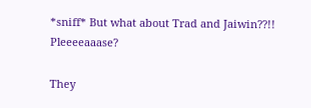*sniff* But what about Trad and Jaiwin??!! Pleeeeaaase?

They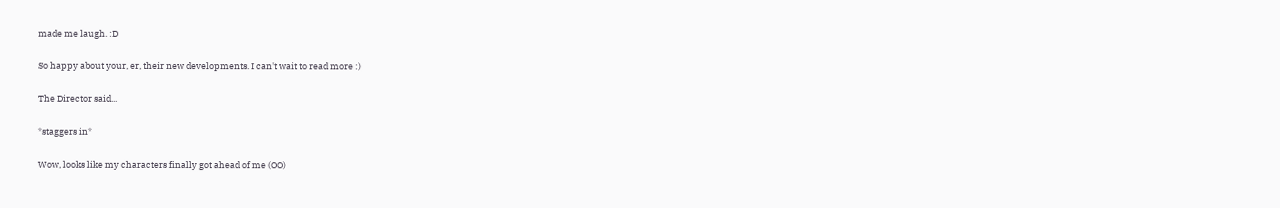made me laugh. :D

So happy about your, er, their new developments. I can't wait to read more :)

The Director said...

*staggers in*

Wow, looks like my characters finally got ahead of me (OO)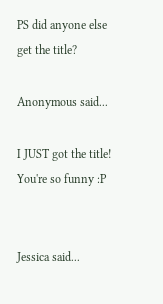PS did anyone else get the title?

Anonymous said...

I JUST got the title! You're so funny :P


Jessica said...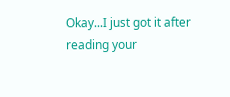Okay...I just got it after reading your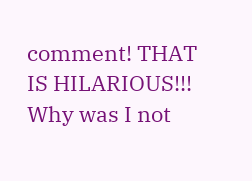comment! THAT IS HILARIOUS!!! Why was I not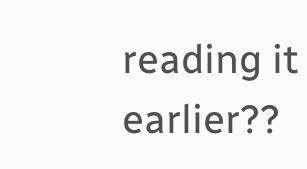reading it earlier??